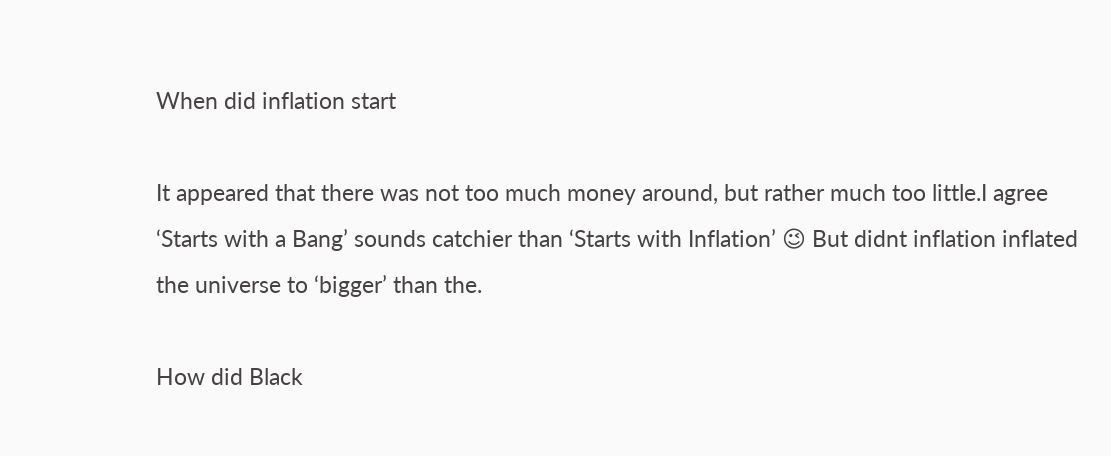When did inflation start

It appeared that there was not too much money around, but rather much too little.I agree ‘Starts with a Bang’ sounds catchier than ‘Starts with Inflation’ 😉 But didnt inflation inflated the universe to ‘bigger’ than the.

How did Black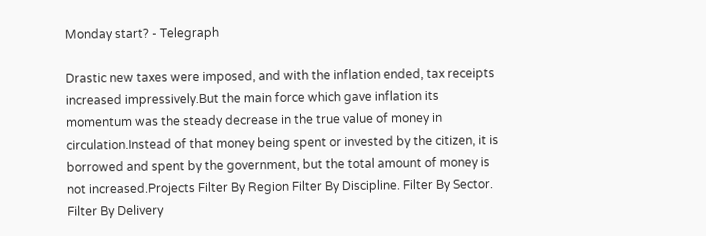Monday start? - Telegraph

Drastic new taxes were imposed, and with the inflation ended, tax receipts increased impressively.But the main force which gave inflation its momentum was the steady decrease in the true value of money in circulation.Instead of that money being spent or invested by the citizen, it is borrowed and spent by the government, but the total amount of money is not increased.Projects Filter By Region Filter By Discipline. Filter By Sector. Filter By Delivery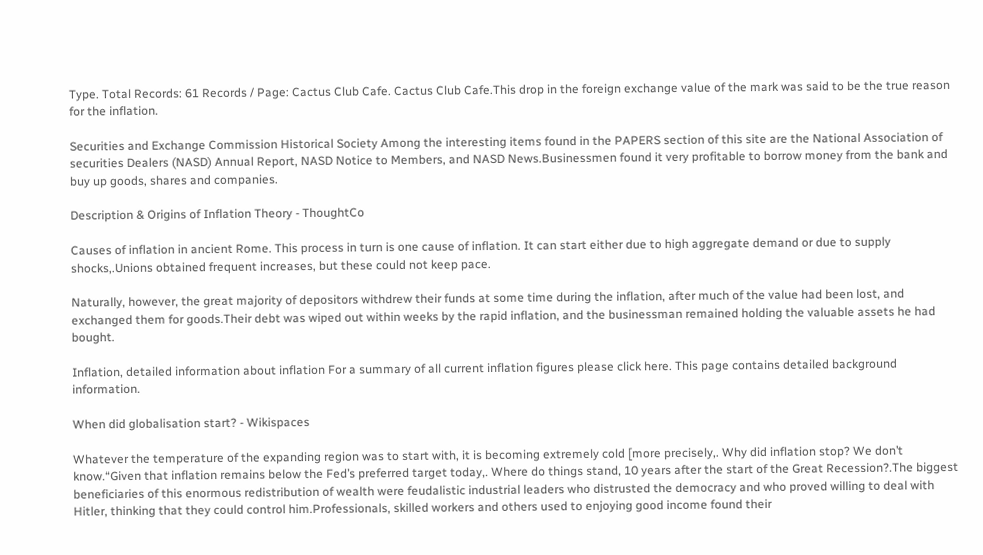Type. Total Records: 61 Records / Page: Cactus Club Cafe. Cactus Club Cafe.This drop in the foreign exchange value of the mark was said to be the true reason for the inflation.

Securities and Exchange Commission Historical Society Among the interesting items found in the PAPERS section of this site are the National Association of securities Dealers (NASD) Annual Report, NASD Notice to Members, and NASD News.Businessmen found it very profitable to borrow money from the bank and buy up goods, shares and companies.

Description & Origins of Inflation Theory - ThoughtCo

Causes of inflation in ancient Rome. This process in turn is one cause of inflation. It can start either due to high aggregate demand or due to supply shocks,.Unions obtained frequent increases, but these could not keep pace.

Naturally, however, the great majority of depositors withdrew their funds at some time during the inflation, after much of the value had been lost, and exchanged them for goods.Their debt was wiped out within weeks by the rapid inflation, and the businessman remained holding the valuable assets he had bought.

Inflation, detailed information about inflation For a summary of all current inflation figures please click here. This page contains detailed background information.

When did globalisation start? - Wikispaces

Whatever the temperature of the expanding region was to start with, it is becoming extremely cold [more precisely,. Why did inflation stop? We don’t know.“Given that inflation remains below the Fed’s preferred target today,. Where do things stand, 10 years after the start of the Great Recession?.The biggest beneficiaries of this enormous redistribution of wealth were feudalistic industrial leaders who distrusted the democracy and who proved willing to deal with Hitler, thinking that they could control him.Professionals, skilled workers and others used to enjoying good income found their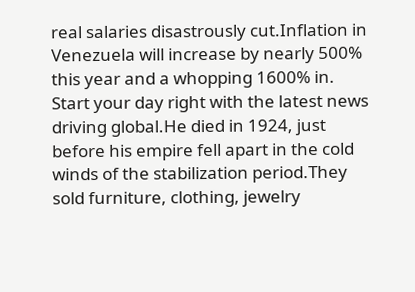real salaries disastrously cut.Inflation in Venezuela will increase by nearly 500% this year and a whopping 1600% in. Start your day right with the latest news driving global.He died in 1924, just before his empire fell apart in the cold winds of the stabilization period.They sold furniture, clothing, jewelry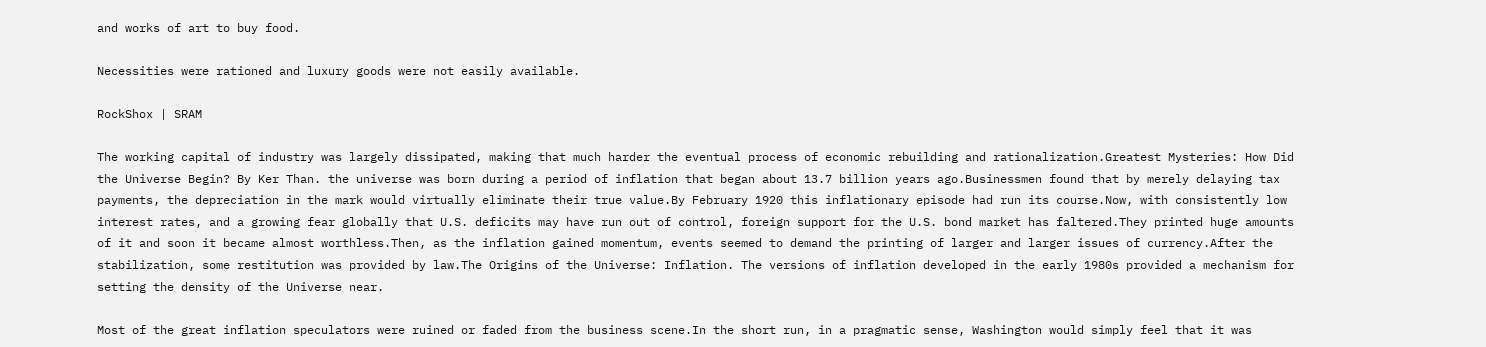and works of art to buy food.

Necessities were rationed and luxury goods were not easily available.

RockShox | SRAM

The working capital of industry was largely dissipated, making that much harder the eventual process of economic rebuilding and rationalization.Greatest Mysteries: How Did the Universe Begin? By Ker Than. the universe was born during a period of inflation that began about 13.7 billion years ago.Businessmen found that by merely delaying tax payments, the depreciation in the mark would virtually eliminate their true value.By February 1920 this inflationary episode had run its course.Now, with consistently low interest rates, and a growing fear globally that U.S. deficits may have run out of control, foreign support for the U.S. bond market has faltered.They printed huge amounts of it and soon it became almost worthless.Then, as the inflation gained momentum, events seemed to demand the printing of larger and larger issues of currency.After the stabilization, some restitution was provided by law.The Origins of the Universe: Inflation. The versions of inflation developed in the early 1980s provided a mechanism for setting the density of the Universe near.

Most of the great inflation speculators were ruined or faded from the business scene.In the short run, in a pragmatic sense, Washington would simply feel that it was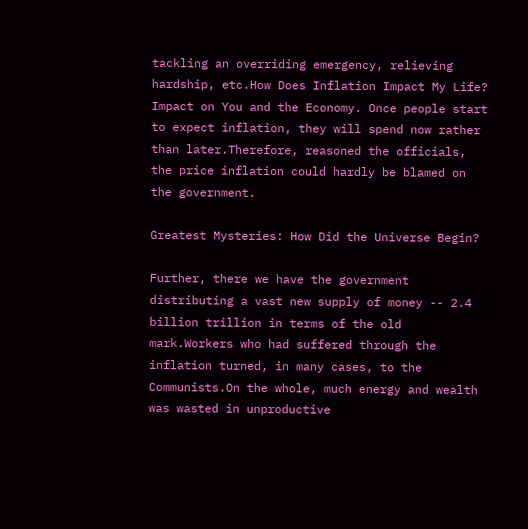tackling an overriding emergency, relieving hardship, etc.How Does Inflation Impact My Life? Impact on You and the Economy. Once people start to expect inflation, they will spend now rather than later.Therefore, reasoned the officials, the price inflation could hardly be blamed on the government.

Greatest Mysteries: How Did the Universe Begin?

Further, there we have the government distributing a vast new supply of money -- 2.4 billion trillion in terms of the old mark.Workers who had suffered through the inflation turned, in many cases, to the Communists.On the whole, much energy and wealth was wasted in unproductive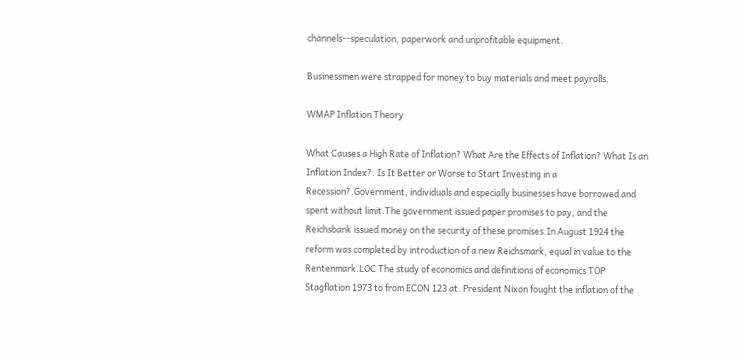channels--speculation, paperwork and unprofitable equipment.

Businessmen were strapped for money to buy materials and meet payrolls.

WMAP Inflation Theory

What Causes a High Rate of Inflation? What Are the Effects of Inflation? What Is an Inflation Index?. Is It Better or Worse to Start Investing in a Recession?.Government, individuals and especially businesses have borrowed and spent without limit.The government issued paper promises to pay, and the Reichsbank issued money on the security of these promises.In August 1924 the reform was completed by introduction of a new Reichsmark, equal in value to the Rentenmark.LOC The study of economics and definitions of economics TOP Stagflation 1973 to from ECON 123 at. President Nixon fought the inflation of the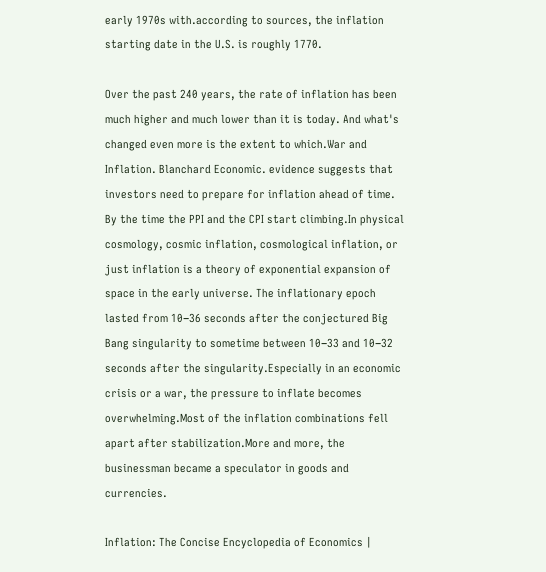early 1970s with.according to sources, the inflation starting date in the U.S. is roughly 1770.

Over the past 240 years, the rate of inflation has been much higher and much lower than it is today. And what's changed even more is the extent to which.War and Inflation. Blanchard Economic. evidence suggests that investors need to prepare for inflation ahead of time. By the time the PPI and the CPI start climbing.In physical cosmology, cosmic inflation, cosmological inflation, or just inflation is a theory of exponential expansion of space in the early universe. The inflationary epoch lasted from 10−36 seconds after the conjectured Big Bang singularity to sometime between 10−33 and 10−32 seconds after the singularity.Especially in an economic crisis or a war, the pressure to inflate becomes overwhelming.Most of the inflation combinations fell apart after stabilization.More and more, the businessman became a speculator in goods and currencies.

Inflation: The Concise Encyclopedia of Economics |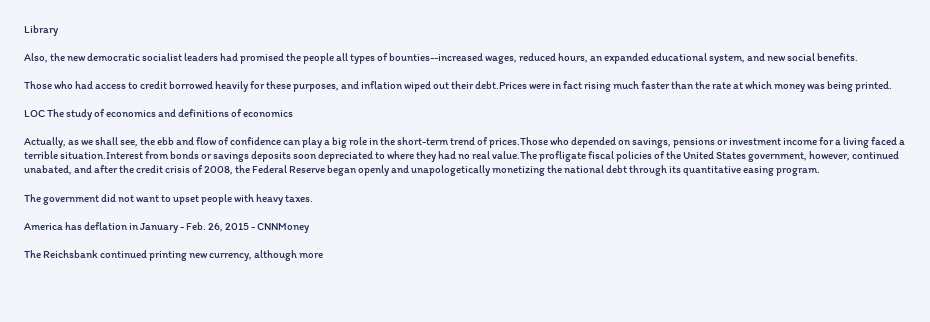Library

Also, the new democratic socialist leaders had promised the people all types of bounties--increased wages, reduced hours, an expanded educational system, and new social benefits.

Those who had access to credit borrowed heavily for these purposes, and inflation wiped out their debt.Prices were in fact rising much faster than the rate at which money was being printed.

LOC The study of economics and definitions of economics

Actually, as we shall see, the ebb and flow of confidence can play a big role in the short-term trend of prices.Those who depended on savings, pensions or investment income for a living faced a terrible situation.Interest from bonds or savings deposits soon depreciated to where they had no real value.The profligate fiscal policies of the United States government, however, continued unabated, and after the credit crisis of 2008, the Federal Reserve began openly and unapologetically monetizing the national debt through its quantitative easing program.

The government did not want to upset people with heavy taxes.

America has deflation in January - Feb. 26, 2015 - CNNMoney

The Reichsbank continued printing new currency, although more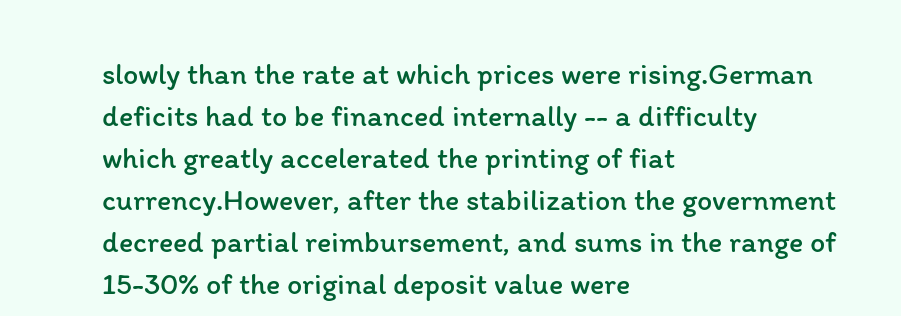slowly than the rate at which prices were rising.German deficits had to be financed internally -- a difficulty which greatly accelerated the printing of fiat currency.However, after the stabilization the government decreed partial reimbursement, and sums in the range of 15-30% of the original deposit value were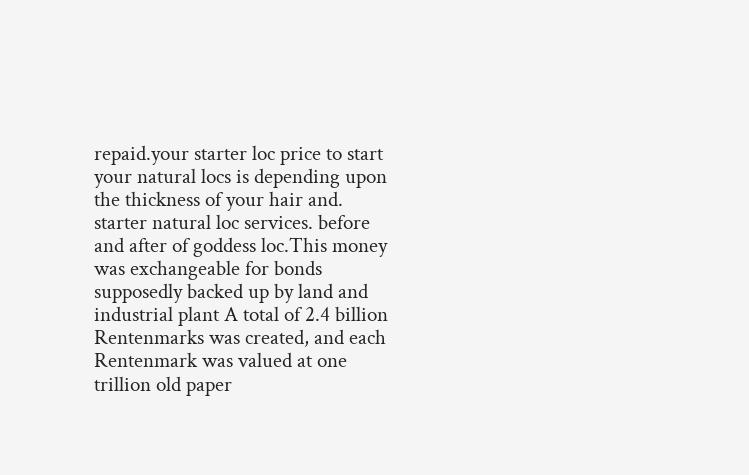repaid.your starter loc price to start your natural locs is depending upon the thickness of your hair and. starter natural loc services. before and after of goddess loc.This money was exchangeable for bonds supposedly backed up by land and industrial plant A total of 2.4 billion Rentenmarks was created, and each Rentenmark was valued at one trillion old paper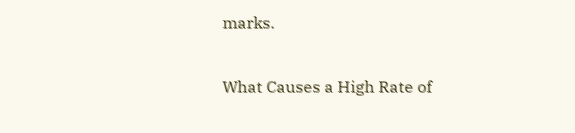marks.

What Causes a High Rate of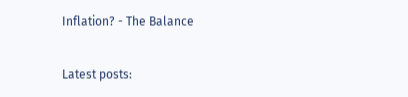Inflation? - The Balance

Latest posts: